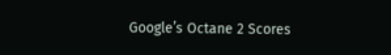Google’s Octane 2 Scores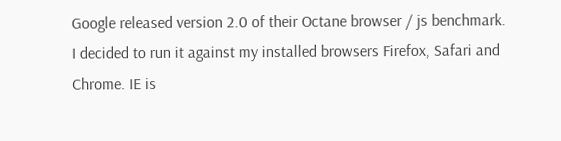Google released version 2.0 of their Octane browser / js benchmark. I decided to run it against my installed browsers Firefox, Safari and Chrome. IE is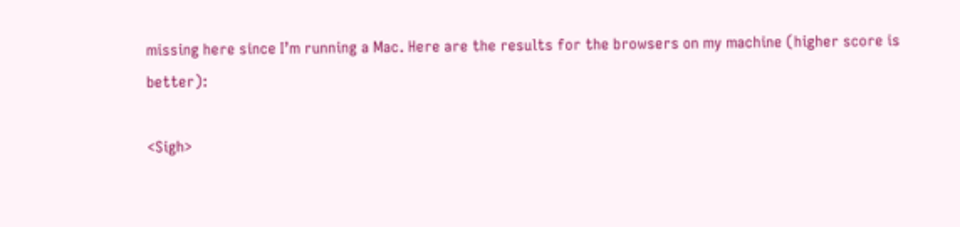missing here since I’m running a Mac. Here are the results for the browsers on my machine (higher score is better):

<Sigh>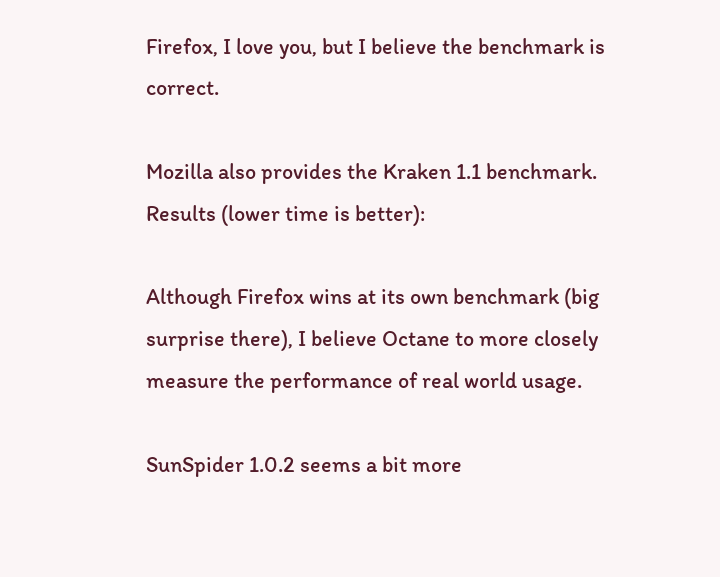Firefox, I love you, but I believe the benchmark is correct.

Mozilla also provides the Kraken 1.1 benchmark. Results (lower time is better):

Although Firefox wins at its own benchmark (big surprise there), I believe Octane to more closely measure the performance of real world usage.

SunSpider 1.0.2 seems a bit more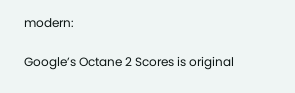modern:

Google’s Octane 2 Scores is original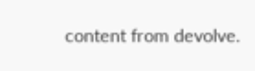content from devolve.